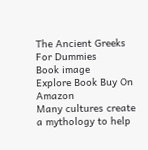The Ancient Greeks For Dummies
Book image
Explore Book Buy On Amazon
Many cultures create a mythology to help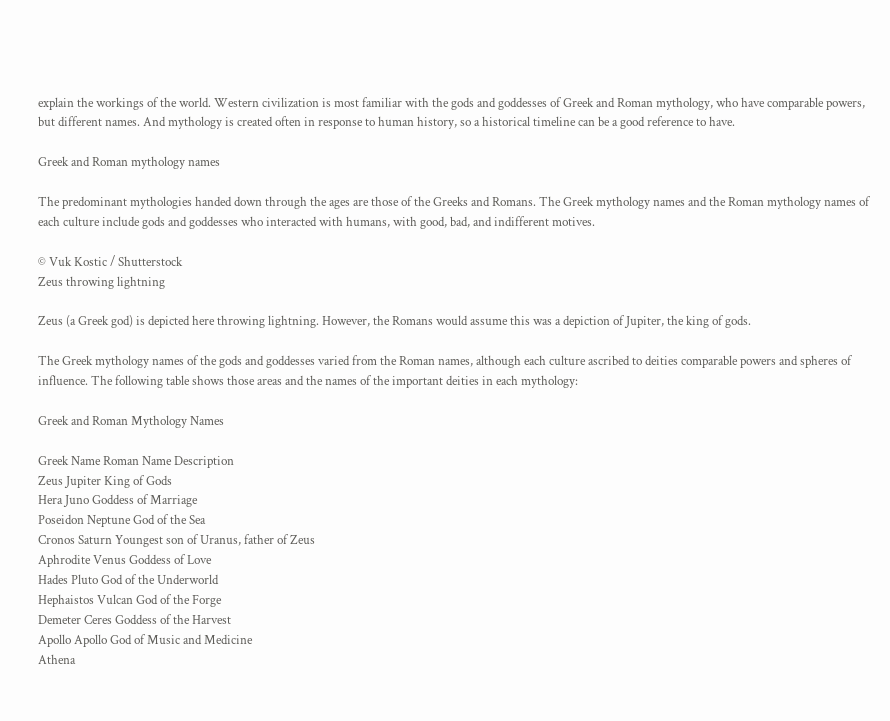explain the workings of the world. Western civilization is most familiar with the gods and goddesses of Greek and Roman mythology, who have comparable powers, but different names. And mythology is created often in response to human history, so a historical timeline can be a good reference to have.

Greek and Roman mythology names

The predominant mythologies handed down through the ages are those of the Greeks and Romans. The Greek mythology names and the Roman mythology names of each culture include gods and goddesses who interacted with humans, with good, bad, and indifferent motives.

© Vuk Kostic / Shutterstock
Zeus throwing lightning

Zeus (a Greek god) is depicted here throwing lightning. However, the Romans would assume this was a depiction of Jupiter, the king of gods.

The Greek mythology names of the gods and goddesses varied from the Roman names, although each culture ascribed to deities comparable powers and spheres of influence. The following table shows those areas and the names of the important deities in each mythology:

Greek and Roman Mythology Names

Greek Name Roman Name Description
Zeus Jupiter King of Gods
Hera Juno Goddess of Marriage
Poseidon Neptune God of the Sea
Cronos Saturn Youngest son of Uranus, father of Zeus
Aphrodite Venus Goddess of Love
Hades Pluto God of the Underworld
Hephaistos Vulcan God of the Forge
Demeter Ceres Goddess of the Harvest
Apollo Apollo God of Music and Medicine
Athena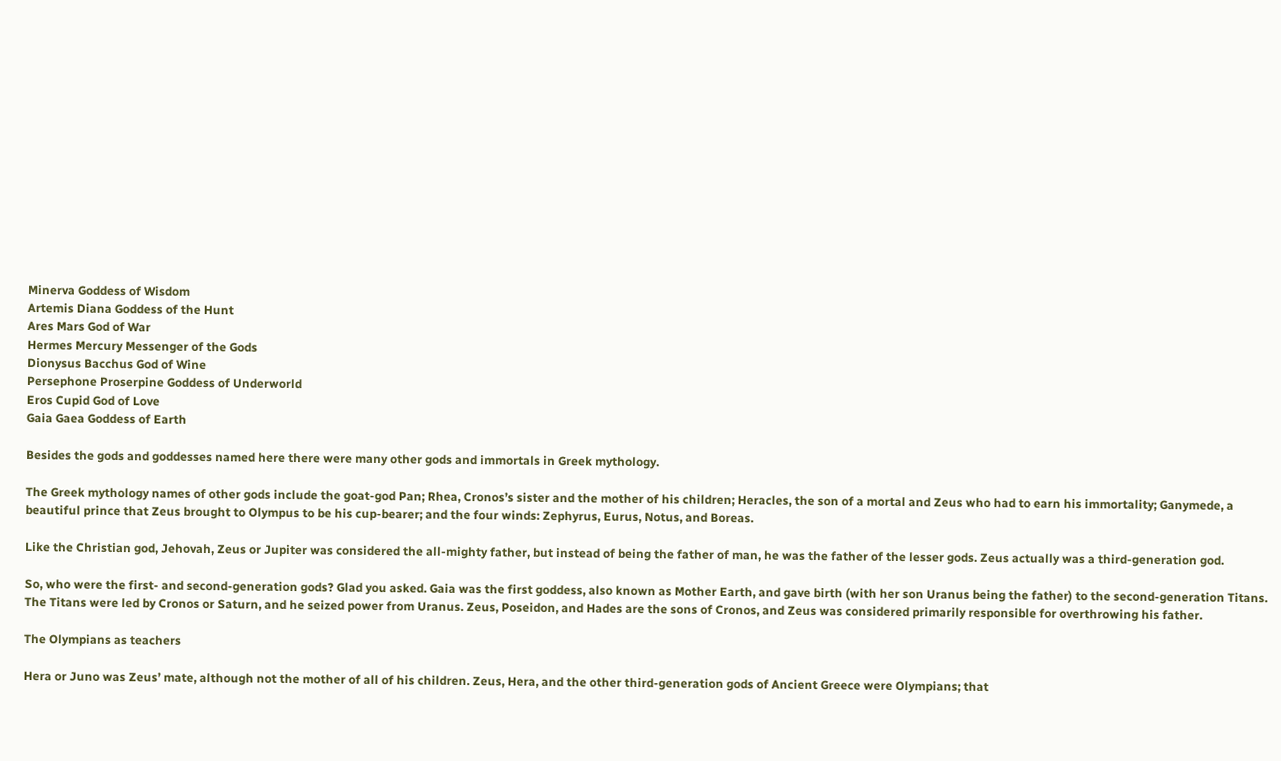Minerva Goddess of Wisdom
Artemis Diana Goddess of the Hunt
Ares Mars God of War
Hermes Mercury Messenger of the Gods
Dionysus Bacchus God of Wine
Persephone Proserpine Goddess of Underworld
Eros Cupid God of Love
Gaia Gaea Goddess of Earth

Besides the gods and goddesses named here there were many other gods and immortals in Greek mythology.

The Greek mythology names of other gods include the goat-god Pan; Rhea, Cronos’s sister and the mother of his children; Heracles, the son of a mortal and Zeus who had to earn his immortality; Ganymede, a beautiful prince that Zeus brought to Olympus to be his cup-bearer; and the four winds: Zephyrus, Eurus, Notus, and Boreas.

Like the Christian god, Jehovah, Zeus or Jupiter was considered the all-mighty father, but instead of being the father of man, he was the father of the lesser gods. Zeus actually was a third-generation god.

So, who were the first- and second-generation gods? Glad you asked. Gaia was the first goddess, also known as Mother Earth, and gave birth (with her son Uranus being the father) to the second-generation Titans. The Titans were led by Cronos or Saturn, and he seized power from Uranus. Zeus, Poseidon, and Hades are the sons of Cronos, and Zeus was considered primarily responsible for overthrowing his father.

The Olympians as teachers

Hera or Juno was Zeus’ mate, although not the mother of all of his children. Zeus, Hera, and the other third-generation gods of Ancient Greece were Olympians; that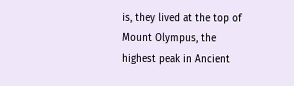is, they lived at the top of Mount Olympus, the highest peak in Ancient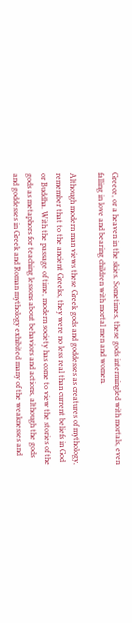Greece, or a heaven in the skies. Sometimes, these gods intermingled with mortals, even falling in love and bearing children with mortal men and women.

Although modern man views these Greek gods and goddesses as creatures of mythology, remember that to the ancient Greeks, they were no less real than current beliefs in God or Buddha. With the passage of time, modern society has come to view the stories of the gods as metaphors for teaching lessons about behaviors and actions, although the gods and goddesses in Greek and Roman mythology exhibited many of the weaknesses and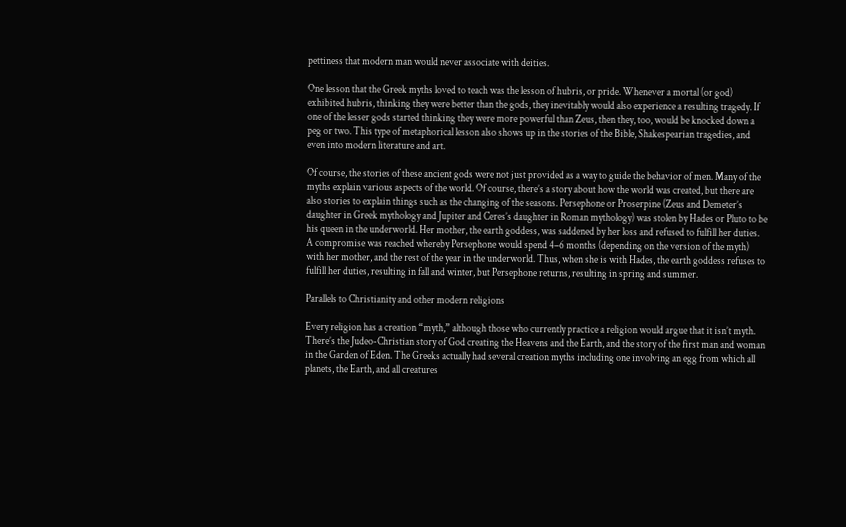pettiness that modern man would never associate with deities.

One lesson that the Greek myths loved to teach was the lesson of hubris, or pride. Whenever a mortal (or god) exhibited hubris, thinking they were better than the gods, they inevitably would also experience a resulting tragedy. If one of the lesser gods started thinking they were more powerful than Zeus, then they, too, would be knocked down a peg or two. This type of metaphorical lesson also shows up in the stories of the Bible, Shakespearian tragedies, and even into modern literature and art.

Of course, the stories of these ancient gods were not just provided as a way to guide the behavior of men. Many of the myths explain various aspects of the world. Of course, there’s a story about how the world was created, but there are also stories to explain things such as the changing of the seasons. Persephone or Proserpine (Zeus and Demeter’s daughter in Greek mythology and Jupiter and Ceres’s daughter in Roman mythology) was stolen by Hades or Pluto to be his queen in the underworld. Her mother, the earth goddess, was saddened by her loss and refused to fulfill her duties. A compromise was reached whereby Persephone would spend 4–6 months (depending on the version of the myth) with her mother, and the rest of the year in the underworld. Thus, when she is with Hades, the earth goddess refuses to fulfill her duties, resulting in fall and winter, but Persephone returns, resulting in spring and summer.

Parallels to Christianity and other modern religions

Every religion has a creation “myth,” although those who currently practice a religion would argue that it isn’t myth. There’s the Judeo-Christian story of God creating the Heavens and the Earth, and the story of the first man and woman in the Garden of Eden. The Greeks actually had several creation myths including one involving an egg from which all planets, the Earth, and all creatures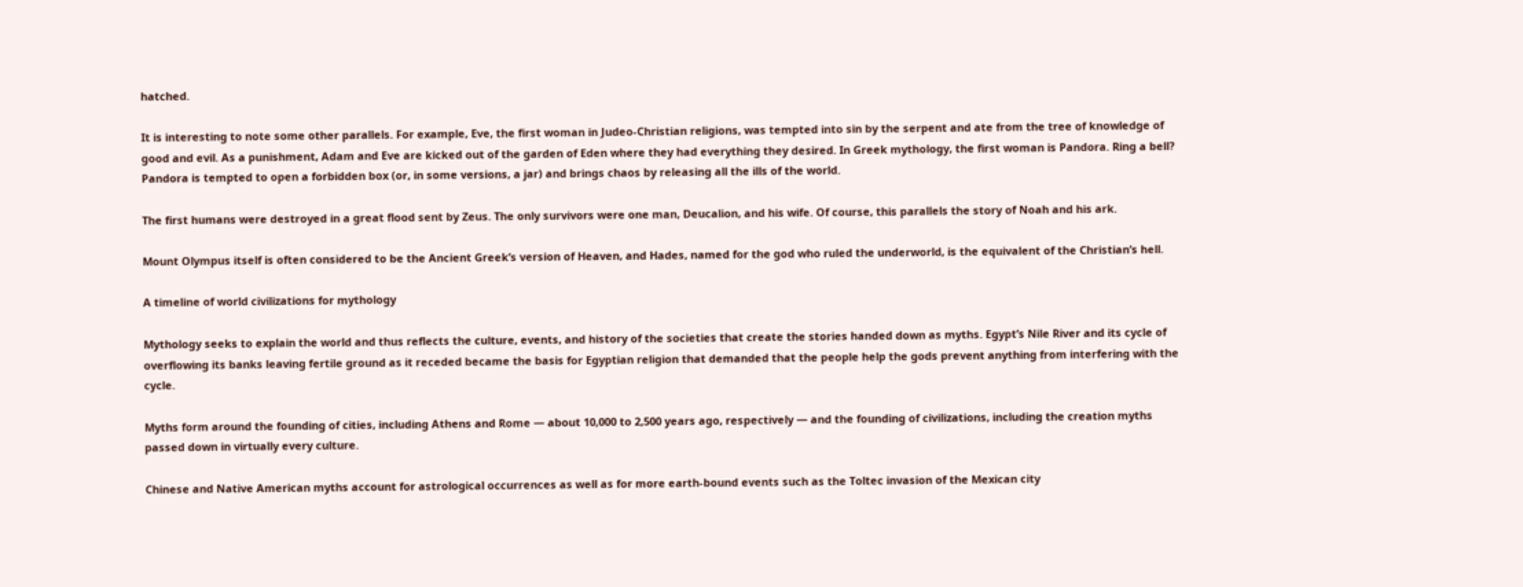hatched.

It is interesting to note some other parallels. For example, Eve, the first woman in Judeo-Christian religions, was tempted into sin by the serpent and ate from the tree of knowledge of good and evil. As a punishment, Adam and Eve are kicked out of the garden of Eden where they had everything they desired. In Greek mythology, the first woman is Pandora. Ring a bell? Pandora is tempted to open a forbidden box (or, in some versions, a jar) and brings chaos by releasing all the ills of the world.

The first humans were destroyed in a great flood sent by Zeus. The only survivors were one man, Deucalion, and his wife. Of course, this parallels the story of Noah and his ark.

Mount Olympus itself is often considered to be the Ancient Greek’s version of Heaven, and Hades, named for the god who ruled the underworld, is the equivalent of the Christian’s hell.

A timeline of world civilizations for mythology

Mythology seeks to explain the world and thus reflects the culture, events, and history of the societies that create the stories handed down as myths. Egypt’s Nile River and its cycle of overflowing its banks leaving fertile ground as it receded became the basis for Egyptian religion that demanded that the people help the gods prevent anything from interfering with the cycle.

Myths form around the founding of cities, including Athens and Rome — about 10,000 to 2,500 years ago, respectively — and the founding of civilizations, including the creation myths passed down in virtually every culture.

Chinese and Native American myths account for astrological occurrences as well as for more earth-bound events such as the Toltec invasion of the Mexican city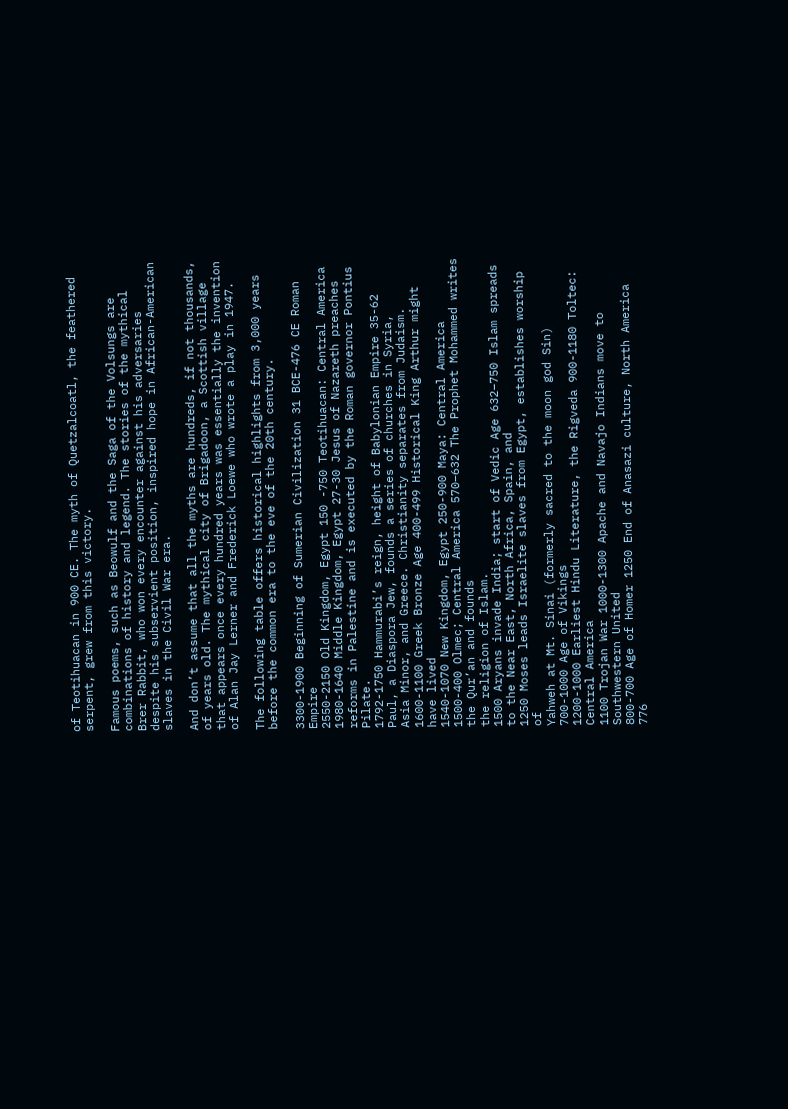of Teotihuacan in 900 CE. The myth of Quetzalcoatl, the feathered serpent, grew from this victory.

Famous poems, such as Beowulf and the Saga of the Volsungs are combinations of history and legend. The stories of the mythical Brer Rabbit, who won every encounter against his adversaries despite his subservient position, inspired hope in African-American slaves in the Civil War era.

And don’t assume that all the myths are hundreds, if not thousands, of years old. The mythical city of Brigadoon, a Scottish village that appears once every hundred years was essentially the invention of Alan Jay Lerner and Frederick Loewe who wrote a play in 1947.

The following table offers historical highlights from 3,000 years before the common era to the eve of the 20th century.

3300-1900 Beginning of Sumerian Civilization 31 BCE-476 CE Roman Empire
2550-2150 Old Kingdom, Egypt 150 -750 Teotihuacan: Central America
1980-1640 Middle Kingdom, Egypt 27-30 Jesus of Nazareth preaches reforms in Palestine and is executed by the Roman governor Pontius Pilate.
1792-1750 Hammurabi’s reign, height of Babylonian Empire 35-62 Paul, a Diaspora Jew, founds a series of churches in Syria,
Asia Minor, and Greece. Christianity separates from Judaism.
1600-1100 Greek Bronze Age 400-499 Historical King Arthur might have lived
1540-1070 New Kingdom, Egypt 250-900 Maya: Central America
1500-400 Olmec; Central America 570–632 The Prophet Mohammed writes the Qur’an and founds
the religion of Islam.
1500 Aryans invade India; start of Vedic Age 632–750 Islam spreads to the Near East, North Africa, Spain, and
1250 Moses leads Israelite slaves from Egypt, establishes worship of
Yahweh at Mt. Sinai (formerly sacred to the moon god Sin)
700-1000 Age of Vikings
1200-1000 Earliest Hindu Literature, the Rigveda 900-1180 Toltec: Central America
1100 Trojan War 1000-1300 Apache and Navajo Indians move to Southwestern United
800-700 Age of Homer 1250 End of Anasazi culture, North America
776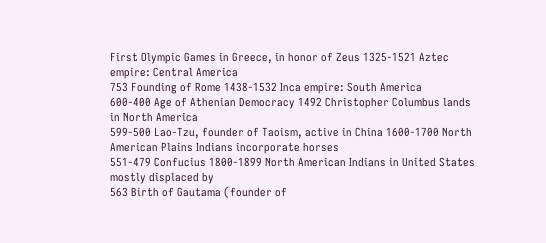First Olympic Games in Greece, in honor of Zeus 1325-1521 Aztec empire: Central America
753 Founding of Rome 1438-1532 Inca empire: South America
600-400 Age of Athenian Democracy 1492 Christopher Columbus lands in North America
599-500 Lao-Tzu, founder of Taoism, active in China 1600-1700 North American Plains Indians incorporate horses
551-479 Confucius 1800-1899 North American Indians in United States mostly displaced by
563 Birth of Gautama (founder of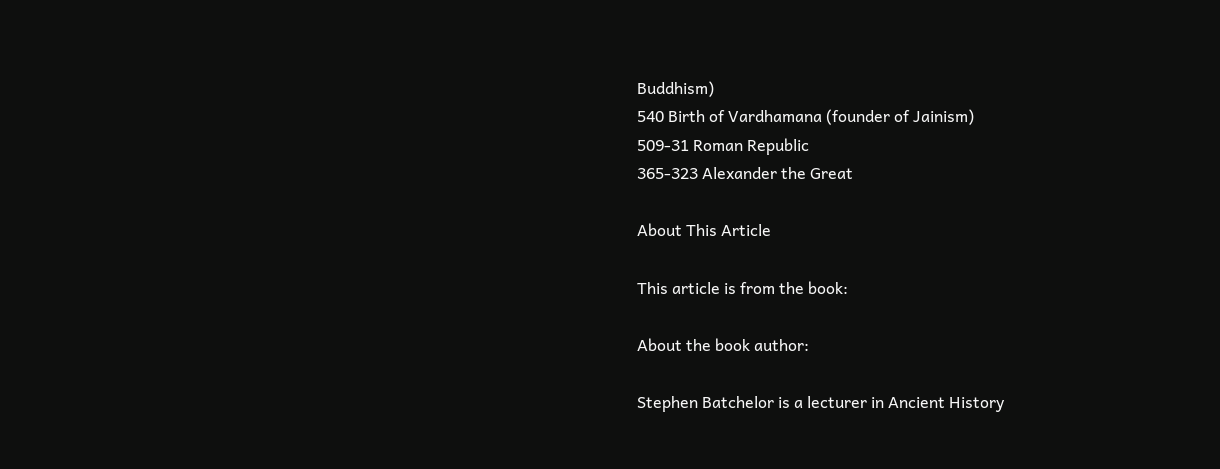Buddhism)
540 Birth of Vardhamana (founder of Jainism)
509-31 Roman Republic
365-323 Alexander the Great

About This Article

This article is from the book:

About the book author:

Stephen Batchelor is a lecturer in Ancient History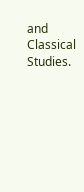and Classical Studies.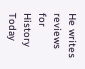He writes reviews for History Today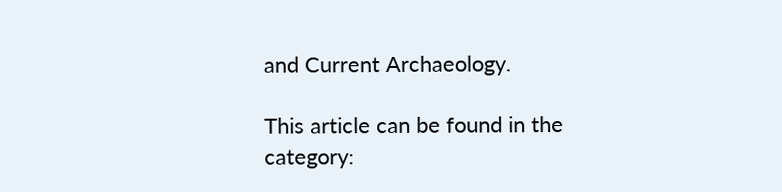and Current Archaeology.

This article can be found in the category: